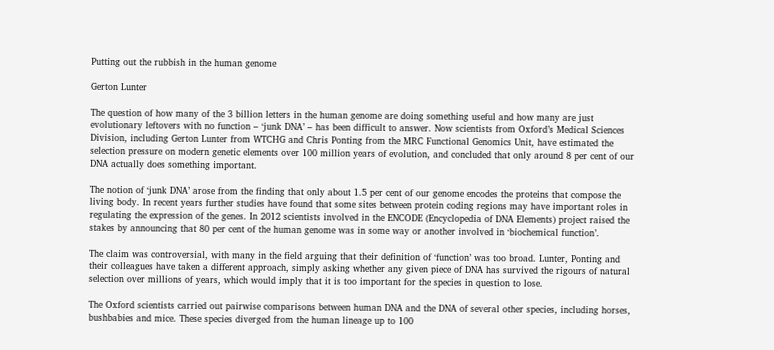Putting out the rubbish in the human genome

Gerton Lunter

The question of how many of the 3 billion letters in the human genome are doing something useful and how many are just evolutionary leftovers with no function – ‘junk DNA’ – has been difficult to answer. Now scientists from Oxford’s Medical Sciences Division, including Gerton Lunter from WTCHG and Chris Ponting from the MRC Functional Genomics Unit, have estimated the selection pressure on modern genetic elements over 100 million years of evolution, and concluded that only around 8 per cent of our DNA actually does something important.

The notion of ‘junk DNA’ arose from the finding that only about 1.5 per cent of our genome encodes the proteins that compose the living body. In recent years further studies have found that some sites between protein coding regions may have important roles in regulating the expression of the genes. In 2012 scientists involved in the ENCODE (Encyclopedia of DNA Elements) project raised the stakes by announcing that 80 per cent of the human genome was in some way or another involved in ‘biochemical function’.

The claim was controversial, with many in the field arguing that their definition of ‘function’ was too broad. Lunter, Ponting and their colleagues have taken a different approach, simply asking whether any given piece of DNA has survived the rigours of natural selection over millions of years, which would imply that it is too important for the species in question to lose.

The Oxford scientists carried out pairwise comparisons between human DNA and the DNA of several other species, including horses, bushbabies and mice. These species diverged from the human lineage up to 100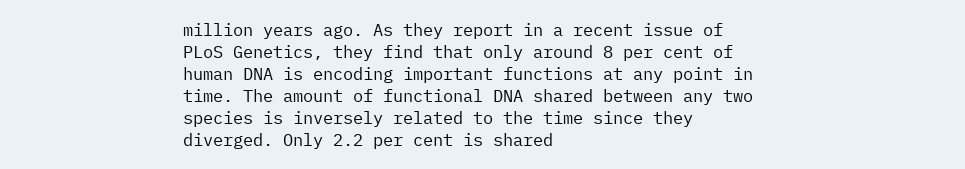million years ago. As they report in a recent issue of PLoS Genetics, they find that only around 8 per cent of human DNA is encoding important functions at any point in time. The amount of functional DNA shared between any two species is inversely related to the time since they diverged. Only 2.2 per cent is shared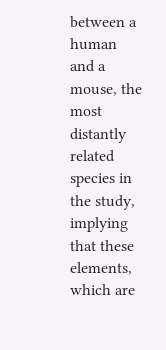between a human and a mouse, the most distantly related species in the study, implying that these elements, which are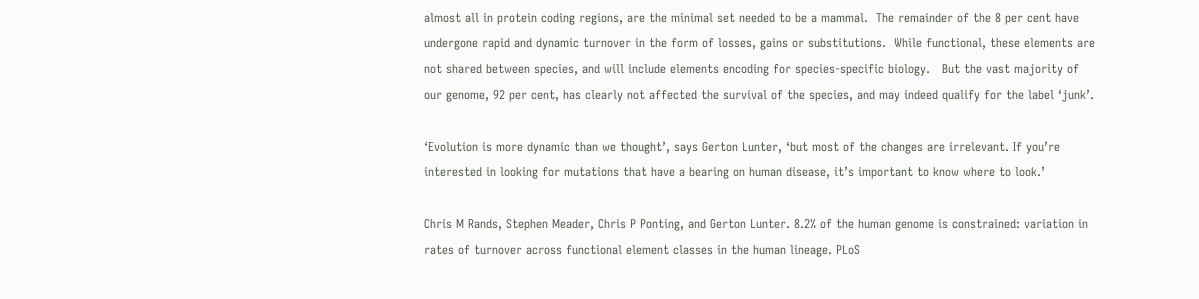almost all in protein coding regions, are the minimal set needed to be a mammal.  The remainder of the 8 per cent have undergone rapid and dynamic turnover in the form of losses, gains or substitutions.  While functional, these elements are not shared between species, and will include elements encoding for species-specific biology.   But the vast majority of our genome, 92 per cent, has clearly not affected the survival of the species, and may indeed qualify for the label ‘junk’.

‘Evolution is more dynamic than we thought’, says Gerton Lunter, ‘but most of the changes are irrelevant. If you’re interested in looking for mutations that have a bearing on human disease, it’s important to know where to look.’

Chris M Rands, Stephen Meader, Chris P Ponting, and Gerton Lunter. 8.2% of the human genome is constrained: variation in rates of turnover across functional element classes in the human lineage. PLoS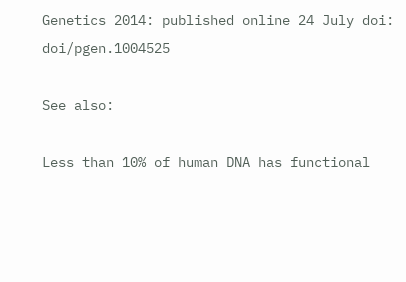Genetics 2014: published online 24 July doi: doi/pgen.1004525

See also:

Less than 10% of human DNA has functional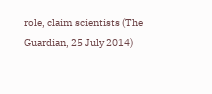role, claim scientists (The Guardian, 25 July 2014)